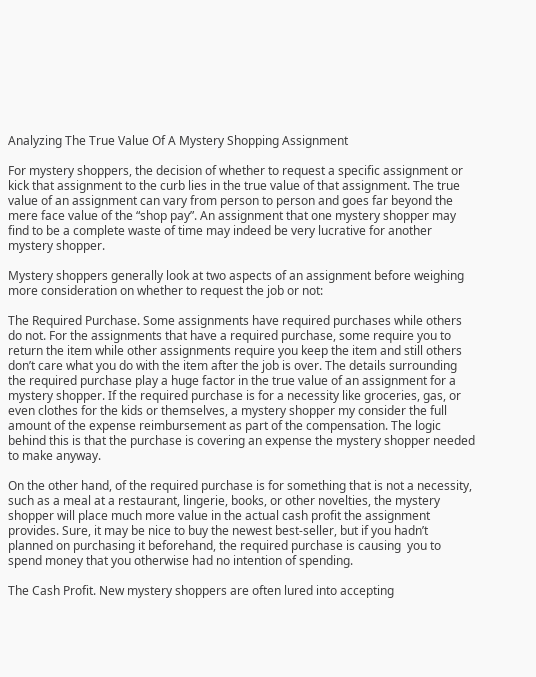Analyzing The True Value Of A Mystery Shopping Assignment

For mystery shoppers, the decision of whether to request a specific assignment or kick that assignment to the curb lies in the true value of that assignment. The true value of an assignment can vary from person to person and goes far beyond the mere face value of the “shop pay”. An assignment that one mystery shopper may find to be a complete waste of time may indeed be very lucrative for another mystery shopper.

Mystery shoppers generally look at two aspects of an assignment before weighing more consideration on whether to request the job or not:

The Required Purchase. Some assignments have required purchases while others do not. For the assignments that have a required purchase, some require you to return the item while other assignments require you keep the item and still others don’t care what you do with the item after the job is over. The details surrounding the required purchase play a huge factor in the true value of an assignment for a mystery shopper. If the required purchase is for a necessity like groceries, gas, or even clothes for the kids or themselves, a mystery shopper my consider the full amount of the expense reimbursement as part of the compensation. The logic behind this is that the purchase is covering an expense the mystery shopper needed to make anyway.

On the other hand, of the required purchase is for something that is not a necessity, such as a meal at a restaurant, lingerie, books, or other novelties, the mystery shopper will place much more value in the actual cash profit the assignment provides. Sure, it may be nice to buy the newest best-seller, but if you hadn’t planned on purchasing it beforehand, the required purchase is causing  you to spend money that you otherwise had no intention of spending.

The Cash Profit. New mystery shoppers are often lured into accepting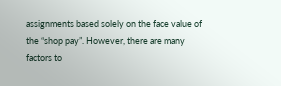assignments based solely on the face value of the “shop pay”. However, there are many factors to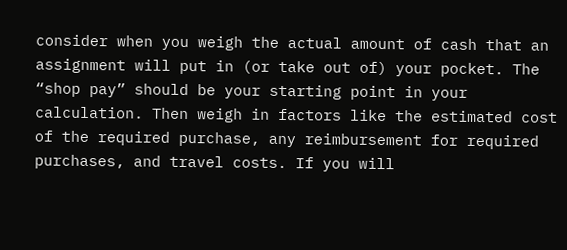consider when you weigh the actual amount of cash that an assignment will put in (or take out of) your pocket. The “shop pay” should be your starting point in your calculation. Then weigh in factors like the estimated cost of the required purchase, any reimbursement for required purchases, and travel costs. If you will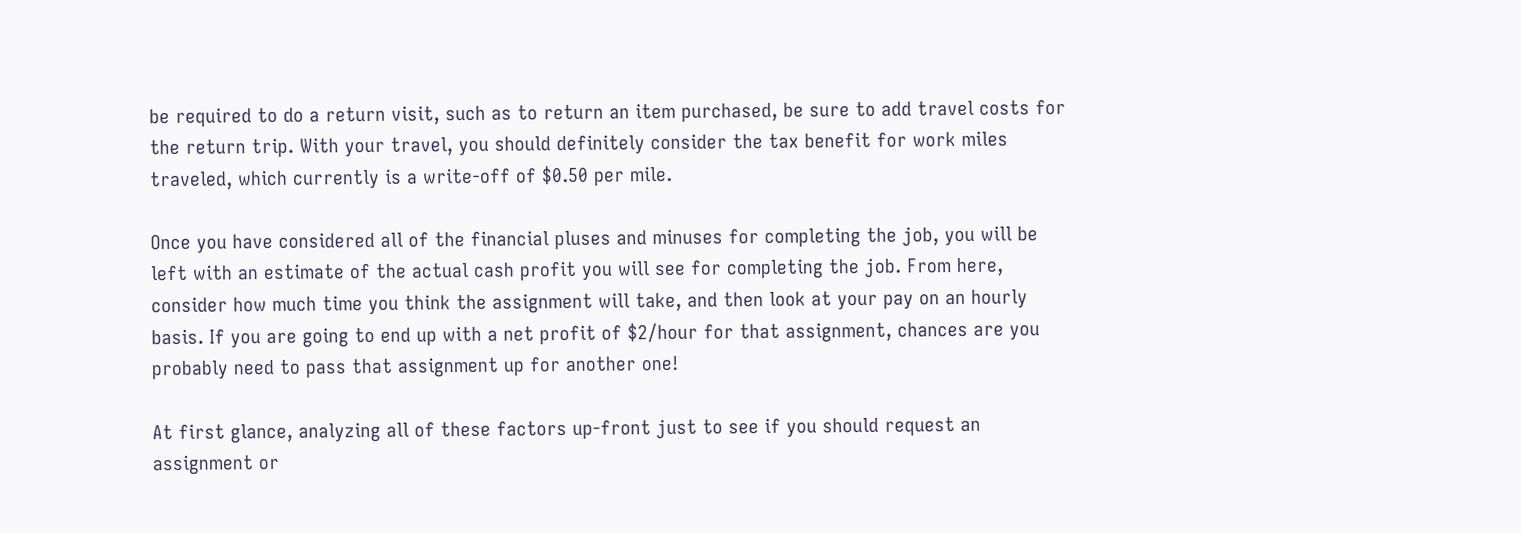be required to do a return visit, such as to return an item purchased, be sure to add travel costs for the return trip. With your travel, you should definitely consider the tax benefit for work miles traveled, which currently is a write-off of $0.50 per mile.

Once you have considered all of the financial pluses and minuses for completing the job, you will be left with an estimate of the actual cash profit you will see for completing the job. From here, consider how much time you think the assignment will take, and then look at your pay on an hourly basis. If you are going to end up with a net profit of $2/hour for that assignment, chances are you probably need to pass that assignment up for another one!

At first glance, analyzing all of these factors up-front just to see if you should request an assignment or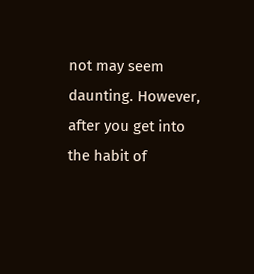not may seem daunting. However, after you get into the habit of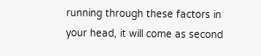running through these factors in your head, it will come as second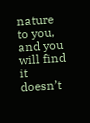nature to you, and you will find it doesn’t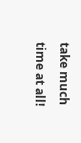take much time at all!